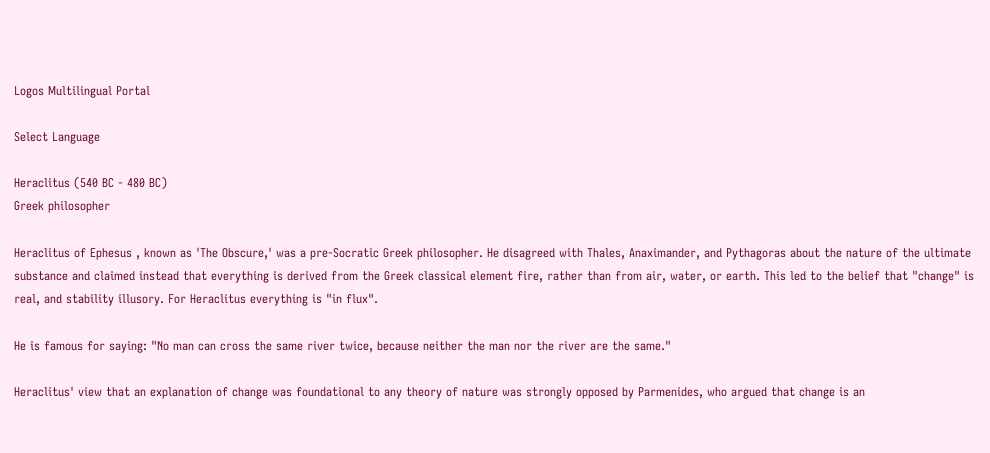Logos Multilingual Portal

Select Language

Heraclitus (540 BC - 480 BC)
Greek philosopher

Heraclitus of Ephesus , known as 'The Obscure,' was a pre-Socratic Greek philosopher. He disagreed with Thales, Anaximander, and Pythagoras about the nature of the ultimate substance and claimed instead that everything is derived from the Greek classical element fire, rather than from air, water, or earth. This led to the belief that "change" is real, and stability illusory. For Heraclitus everything is "in flux".

He is famous for saying: "No man can cross the same river twice, because neither the man nor the river are the same."

Heraclitus' view that an explanation of change was foundational to any theory of nature was strongly opposed by Parmenides, who argued that change is an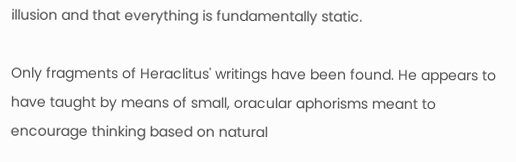illusion and that everything is fundamentally static.

Only fragments of Heraclitus' writings have been found. He appears to have taught by means of small, oracular aphorisms meant to encourage thinking based on natural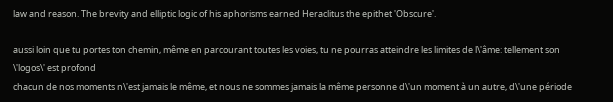law and reason. The brevity and elliptic logic of his aphorisms earned Heraclitus the epithet 'Obscure'.

aussi loin que tu portes ton chemin, même en parcourant toutes les voies, tu ne pourras atteindre les limites de l\'âme: tellement son \'logos\' est profond
chacun de nos moments n\'est jamais le même, et nous ne sommes jamais la même personne d\'un moment à un autre, d\'une période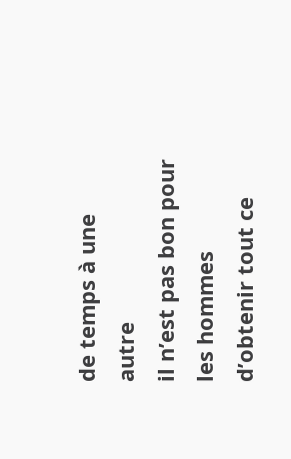de temps à une autre
il n’est pas bon pour les hommes d’obtenir tout ce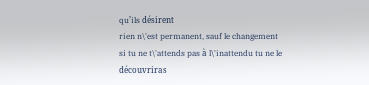qu’ils désirent
rien n\'est permanent, sauf le changement
si tu ne t\'attends pas à l\'inattendu tu ne le découvriras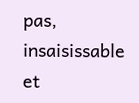pas, insaisissable et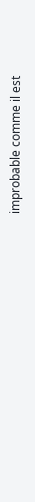improbable comme il est